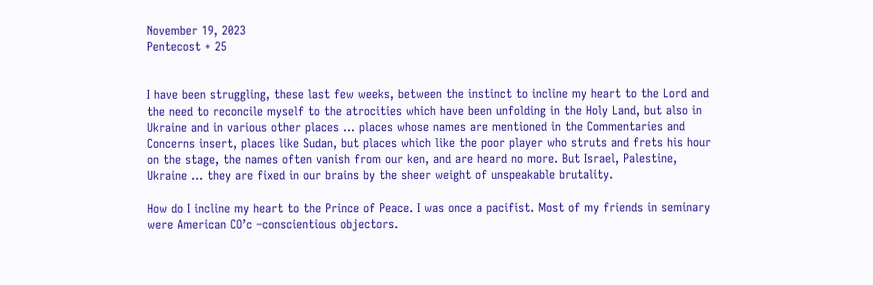November 19, 2023
Pentecost + 25


I have been struggling, these last few weeks, between the instinct to incline my heart to the Lord and the need to reconcile myself to the atrocities which have been unfolding in the Holy Land, but also in Ukraine and in various other places … places whose names are mentioned in the Commentaries and Concerns insert, places like Sudan, but places which like the poor player who struts and frets his hour on the stage, the names often vanish from our ken, and are heard no more. But Israel, Palestine, Ukraine … they are fixed in our brains by the sheer weight of unspeakable brutality.

How do I incline my heart to the Prince of Peace. I was once a pacifist. Most of my friends in seminary were American CO’c –conscientious objectors.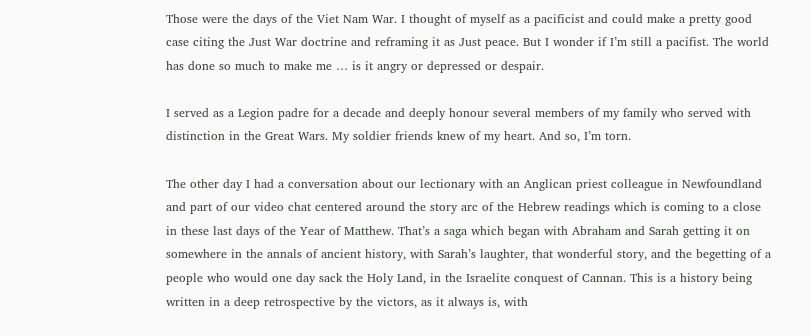Those were the days of the Viet Nam War. I thought of myself as a pacificist and could make a pretty good case citing the Just War doctrine and reframing it as Just peace. But I wonder if I’m still a pacifist. The world has done so much to make me … is it angry or depressed or despair.

I served as a Legion padre for a decade and deeply honour several members of my family who served with distinction in the Great Wars. My soldier friends knew of my heart. And so, I’m torn.

The other day I had a conversation about our lectionary with an Anglican priest colleague in Newfoundland and part of our video chat centered around the story arc of the Hebrew readings which is coming to a close in these last days of the Year of Matthew. That’s a saga which began with Abraham and Sarah getting it on somewhere in the annals of ancient history, with Sarah’s laughter, that wonderful story, and the begetting of a people who would one day sack the Holy Land, in the Israelite conquest of Cannan. This is a history being written in a deep retrospective by the victors, as it always is, with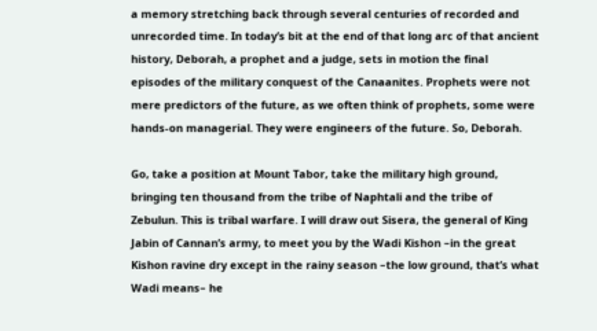a memory stretching back through several centuries of recorded and unrecorded time. In today’s bit at the end of that long arc of that ancient history, Deborah, a prophet and a judge, sets in motion the final episodes of the military conquest of the Canaanites. Prophets were not mere predictors of the future, as we often think of prophets, some were hands-on managerial. They were engineers of the future. So, Deborah.

Go, take a position at Mount Tabor, take the military high ground, bringing ten thousand from the tribe of Naphtali and the tribe of Zebulun. This is tribal warfare. I will draw out Sisera, the general of King Jabin of Cannan’s army, to meet you by the Wadi Kishon –in the great Kishon ravine dry except in the rainy season –the low ground, that’s what Wadi means– he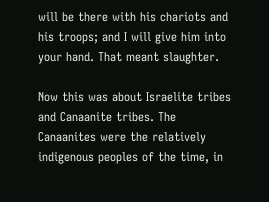will be there with his chariots and his troops; and I will give him into your hand. That meant slaughter.

Now this was about Israelite tribes and Canaanite tribes. The Canaanites were the relatively indigenous peoples of the time, in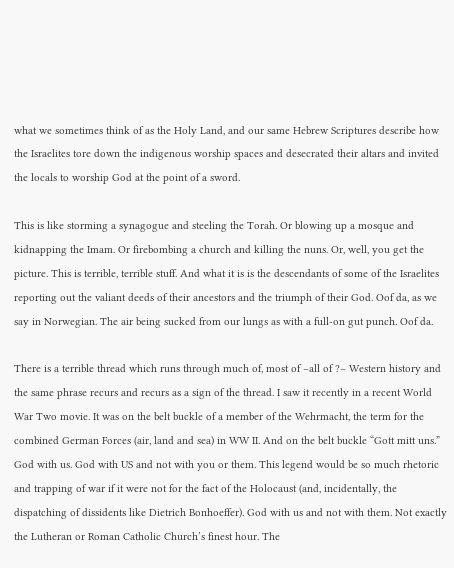what we sometimes think of as the Holy Land, and our same Hebrew Scriptures describe how the Israelites tore down the indigenous worship spaces and desecrated their altars and invited the locals to worship God at the point of a sword.

This is like storming a synagogue and steeling the Torah. Or blowing up a mosque and kidnapping the Imam. Or firebombing a church and killing the nuns. Or, well, you get the picture. This is terrible, terrible stuff. And what it is is the descendants of some of the Israelites reporting out the valiant deeds of their ancestors and the triumph of their God. Oof da, as we say in Norwegian. The air being sucked from our lungs as with a full-on gut punch. Oof da.

There is a terrible thread which runs through much of, most of –all of ?– Western history and the same phrase recurs and recurs as a sign of the thread. I saw it recently in a recent World War Two movie. It was on the belt buckle of a member of the Wehrmacht, the term for the combined German Forces (air, land and sea) in WW II. And on the belt buckle “Gott mitt uns.” God with us. God with US and not with you or them. This legend would be so much rhetoric and trapping of war if it were not for the fact of the Holocaust (and, incidentally, the dispatching of dissidents like Dietrich Bonhoeffer). God with us and not with them. Not exactly the Lutheran or Roman Catholic Church’s finest hour. The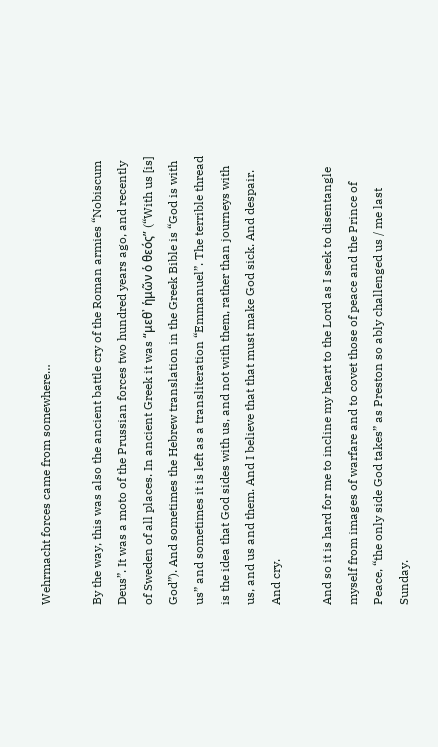Wehrmacht forces came from somewhere…

By the way, this was also the ancient battle cry of the Roman armies “Nobiscum Deus”. It was a moto of the Prussian forces two hundred years ago, and recently of Sweden of all places. In ancient Greek it was “μεθ᾽ ἡμῶν ὁ θεός” (“With us [is] God”). And sometimes the Hebrew translation in the Greek Bible is “God is with us” and sometimes it is left as a transliteration “Emmanuel”. The terrible thread is the idea that God sides with us, and not with them, rather than journeys with us, and us and them. And I believe that that must make God sick. And despair. And cry.

And so it is hard for me to incline my heart to the Lord as I seek to disentangle myself from images of warfare and to covet those of peace and the Prince of Peace, “the only side God takes” as Preston so ably challenged us / me last Sunday.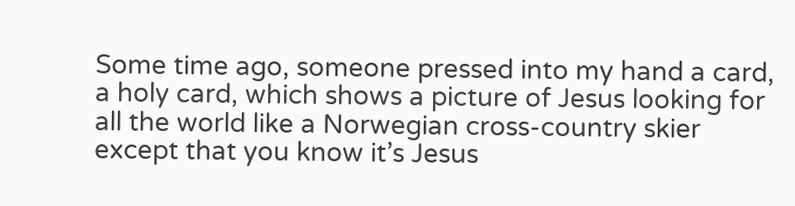Some time ago, someone pressed into my hand a card, a holy card, which shows a picture of Jesus looking for all the world like a Norwegian cross-country skier except that you know it’s Jesus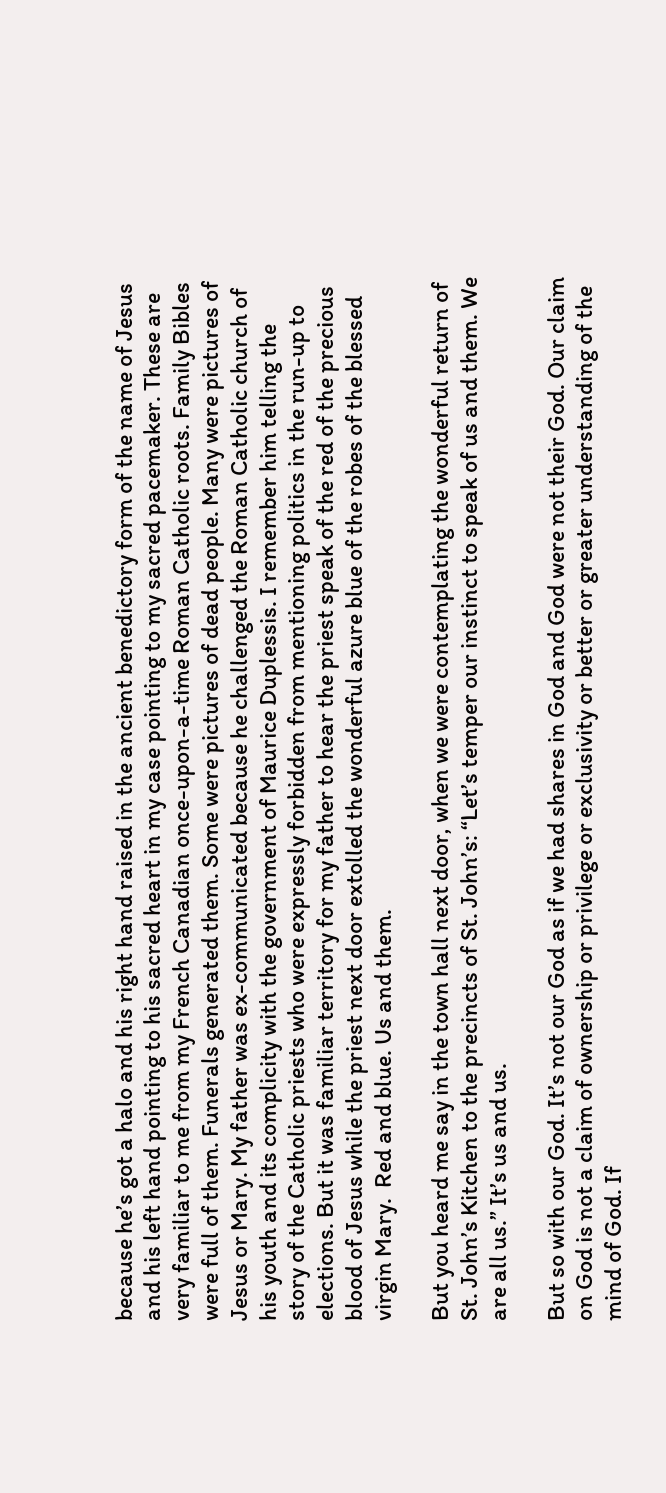because he’s got a halo and his right hand raised in the ancient benedictory form of the name of Jesus and his left hand pointing to his sacred heart in my case pointing to my sacred pacemaker. These are very familiar to me from my French Canadian once-upon-a-time Roman Catholic roots. Family Bibles were full of them. Funerals generated them. Some were pictures of dead people. Many were pictures of Jesus or Mary. My father was ex-communicated because he challenged the Roman Catholic church of his youth and its complicity with the government of Maurice Duplessis. I remember him telling the story of the Catholic priests who were expressly forbidden from mentioning politics in the run-up to elections. But it was familiar territory for my father to hear the priest speak of the red of the precious blood of Jesus while the priest next door extolled the wonderful azure blue of the robes of the blessed virgin Mary.  Red and blue. Us and them.

But you heard me say in the town hall next door, when we were contemplating the wonderful return of St. John’s Kitchen to the precincts of St. John’s: “Let’s temper our instinct to speak of us and them. We are all us.” It’s us and us.

But so with our God. It’s not our God as if we had shares in God and God were not their God. Our claim on God is not a claim of ownership or privilege or exclusivity or better or greater understanding of the mind of God. If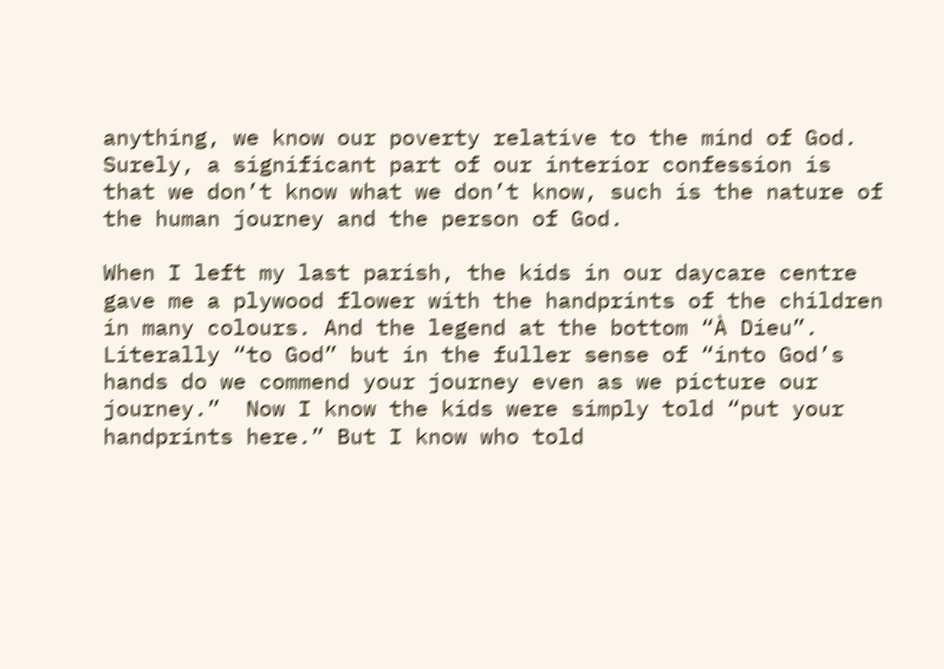anything, we know our poverty relative to the mind of God. Surely, a significant part of our interior confession is that we don’t know what we don’t know, such is the nature of the human journey and the person of God.

When I left my last parish, the kids in our daycare centre gave me a plywood flower with the handprints of the children in many colours. And the legend at the bottom “À Dieu”. Literally “to God” but in the fuller sense of “into God’s hands do we commend your journey even as we picture our journey.”  Now I know the kids were simply told “put your handprints here.” But I know who told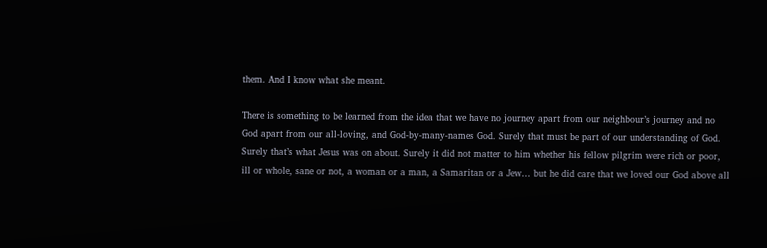them. And I know what she meant.

There is something to be learned from the idea that we have no journey apart from our neighbour’s journey and no God apart from our all-loving, and God-by-many-names God. Surely that must be part of our understanding of God. Surely that’s what Jesus was on about. Surely it did not matter to him whether his fellow pilgrim were rich or poor, ill or whole, sane or not, a woman or a man, a Samaritan or a Jew… but he did care that we loved our God above all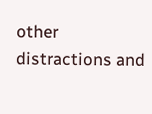other distractions and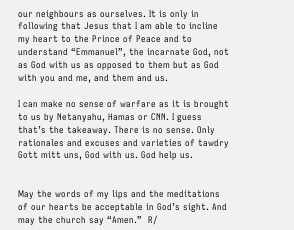our neighbours as ourselves. It is only in following that Jesus that I am able to incline my heart to the Prince of Peace and to understand “Emmanuel”, the incarnate God, not as God with us as opposed to them but as God with you and me, and them and us.

I can make no sense of warfare as it is brought to us by Netanyahu, Hamas or CNN. I guess that’s the takeaway. There is no sense. Only rationales and excuses and varieties of tawdry Gott mitt uns, God with us. God help us.


May the words of my lips and the meditations of our hearts be acceptable in God’s sight. And may the church say “Amen.”  R/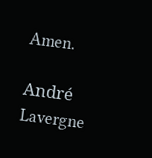Amen.

André Lavergne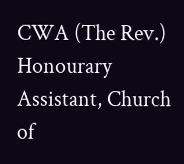CWA (The Rev.)
Honourary Assistant, Church of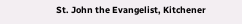St. John the Evangelist, Kitchener